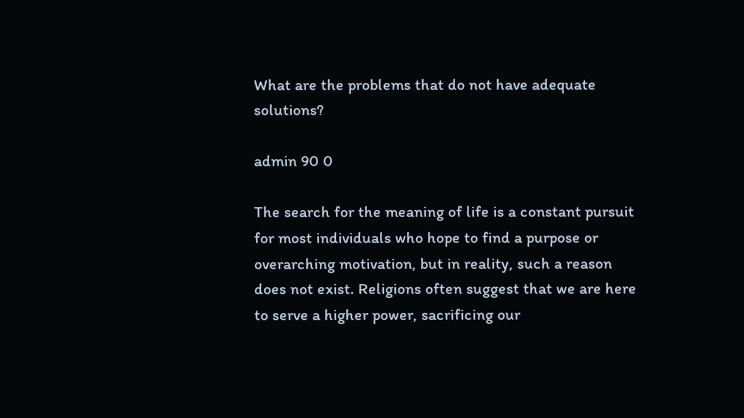What are the problems that do not have adequate solutions?

admin 90 0

The search for the meaning of life is a constant pursuit for most individuals who hope to find a purpose or overarching motivation, but in reality, such a reason does not exist. Religions often suggest that we are here to serve a higher power, sacrificing our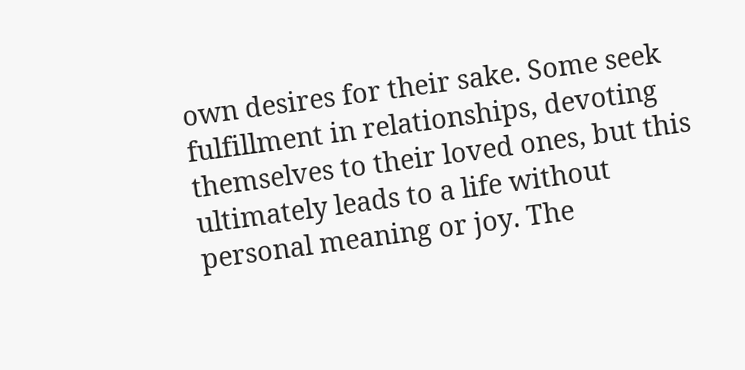own desires for their sake. Some seek fulfillment in relationships, devoting themselves to their loved ones, but this ultimately leads to a life without personal meaning or joy. The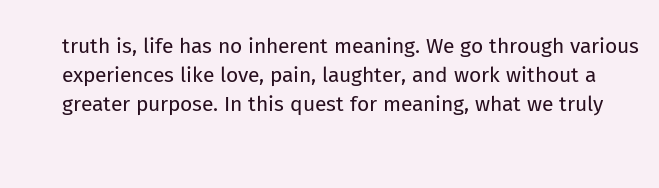truth is, life has no inherent meaning. We go through various experiences like love, pain, laughter, and work without a greater purpose. In this quest for meaning, what we truly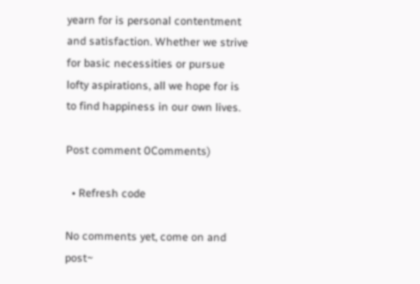yearn for is personal contentment and satisfaction. Whether we strive for basic necessities or pursue lofty aspirations, all we hope for is to find happiness in our own lives.

Post comment 0Comments)

  • Refresh code

No comments yet, come on and post~